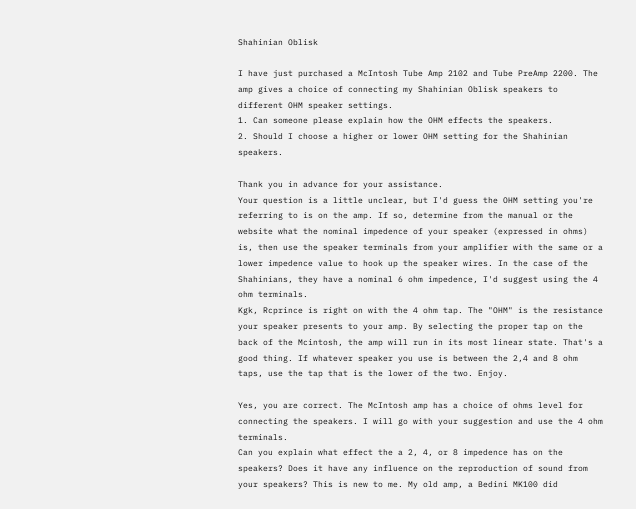Shahinian Oblisk

I have just purchased a McIntosh Tube Amp 2102 and Tube PreAmp 2200. The amp gives a choice of connecting my Shahinian Oblisk speakers to different OHM speaker settings.
1. Can someone please explain how the OHM effects the speakers.
2. Should I choose a higher or lower OHM setting for the Shahinian speakers.

Thank you in advance for your assistance.
Your question is a little unclear, but I'd guess the OHM setting you're referring to is on the amp. If so, determine from the manual or the website what the nominal impedence of your speaker (expressed in ohms) is, then use the speaker terminals from your amplifier with the same or a lower impedence value to hook up the speaker wires. In the case of the Shahinians, they have a nominal 6 ohm impedence, I'd suggest using the 4 ohm terminals.
Kgk, Rcprince is right on with the 4 ohm tap. The "OHM" is the resistance your speaker presents to your amp. By selecting the proper tap on the back of the Mcintosh, the amp will run in its most linear state. That's a good thing. If whatever speaker you use is between the 2,4 and 8 ohm taps, use the tap that is the lower of the two. Enjoy.

Yes, you are correct. The McIntosh amp has a choice of ohms level for connecting the speakers. I will go with your suggestion and use the 4 ohm terminals.
Can you explain what effect the a 2, 4, or 8 impedence has on the speakers? Does it have any influence on the reproduction of sound from your speakers? This is new to me. My old amp, a Bedini MK100 did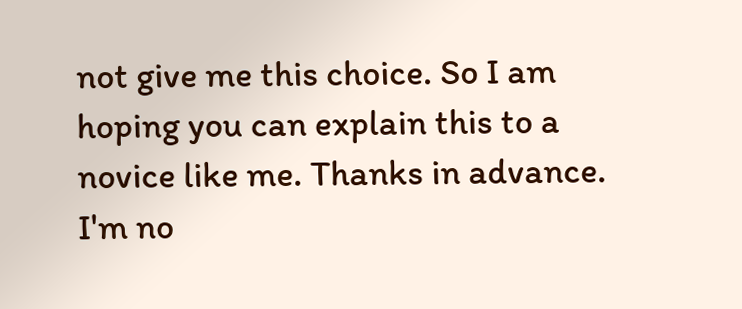not give me this choice. So I am hoping you can explain this to a novice like me. Thanks in advance.
I'm no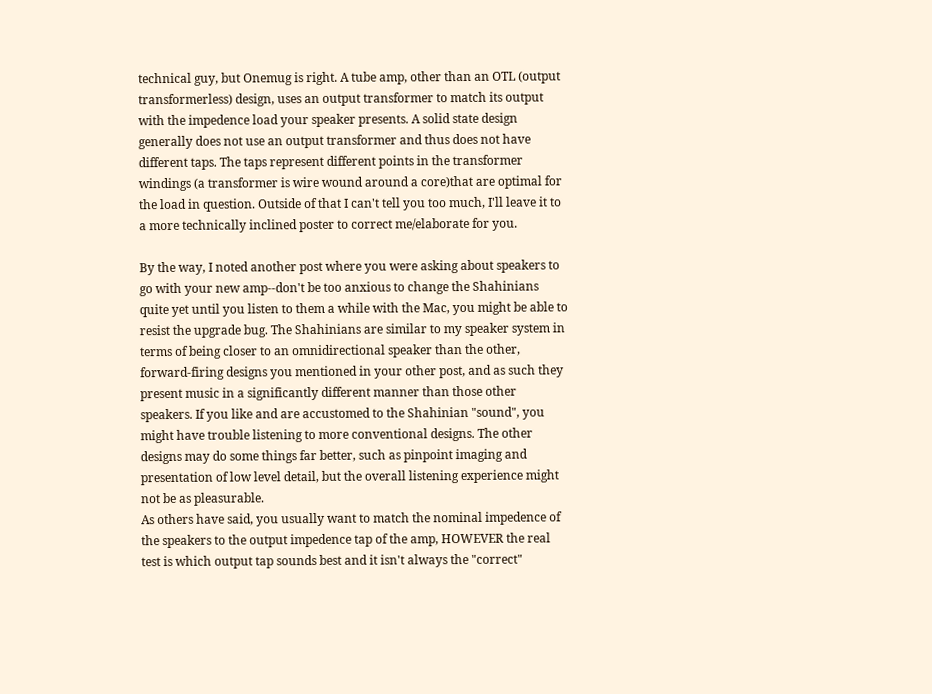technical guy, but Onemug is right. A tube amp, other than an OTL (output transformerless) design, uses an output transformer to match its output with the impedence load your speaker presents. A solid state design generally does not use an output transformer and thus does not have different taps. The taps represent different points in the transformer windings (a transformer is wire wound around a core)that are optimal for the load in question. Outside of that I can't tell you too much, I'll leave it to a more technically inclined poster to correct me/elaborate for you.

By the way, I noted another post where you were asking about speakers to go with your new amp--don't be too anxious to change the Shahinians quite yet until you listen to them a while with the Mac, you might be able to resist the upgrade bug. The Shahinians are similar to my speaker system in terms of being closer to an omnidirectional speaker than the other, forward-firing designs you mentioned in your other post, and as such they present music in a significantly different manner than those other speakers. If you like and are accustomed to the Shahinian "sound", you might have trouble listening to more conventional designs. The other designs may do some things far better, such as pinpoint imaging and presentation of low level detail, but the overall listening experience might not be as pleasurable.
As others have said, you usually want to match the nominal impedence of the speakers to the output impedence tap of the amp, HOWEVER the real test is which output tap sounds best and it isn't always the "correct"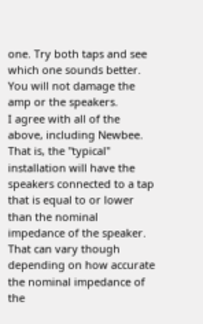one. Try both taps and see which one sounds better. You will not damage the amp or the speakers.
I agree with all of the above, including Newbee. That is, the "typical" installation will have the speakers connected to a tap that is equal to or lower than the nominal impedance of the speaker. That can vary though depending on how accurate the nominal impedance of the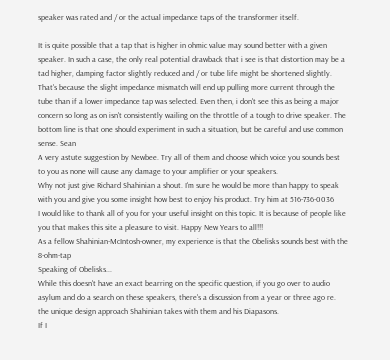speaker was rated and / or the actual impedance taps of the transformer itself.

It is quite possible that a tap that is higher in ohmic value may sound better with a given speaker. In such a case, the only real potential drawback that i see is that distortion may be a tad higher, damping factor slightly reduced and / or tube life might be shortened slightly. That's because the slight impedance mismatch will end up pulling more current through the tube than if a lower impedance tap was selected. Even then, i don't see this as being a major concern so long as on isn't consistently wailing on the throttle of a tough to drive speaker. The bottom line is that one should experiment in such a situation, but be careful and use common sense. Sean
A very astute suggestion by Newbee. Try all of them and choose which voice you sounds best to you as none will cause any damage to your amplifier or your speakers.
Why not just give Richard Shahinian a shout. I'm sure he would be more than happy to speak with you and give you some insight how best to enjoy his product. Try him at 516-736-0036
I would like to thank all of you for your useful insight on this topic. It is because of people like you that makes this site a pleasure to visit. Happy New Years to all!!!
As a fellow Shahinian-McIntosh-owner, my experience is that the Obelisks sounds best with the 8-ohm-tap
Speaking of Obelisks...
While this doesn't have an exact bearring on the specific question, if you go over to audio asylum and do a search on these speakers, there's a discussion from a year or three ago re. the unique design approach Shahinian takes with them and his Diapasons.
If I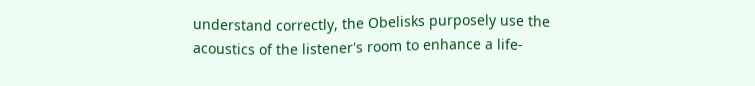understand correctly, the Obelisks purposely use the acoustics of the listener's room to enhance a life-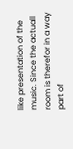like presentation of the music. Since the actuall room is therefor in a way part of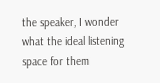the speaker, I wonder what the ideal listening space for them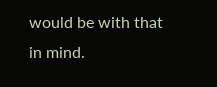would be with that in mind.